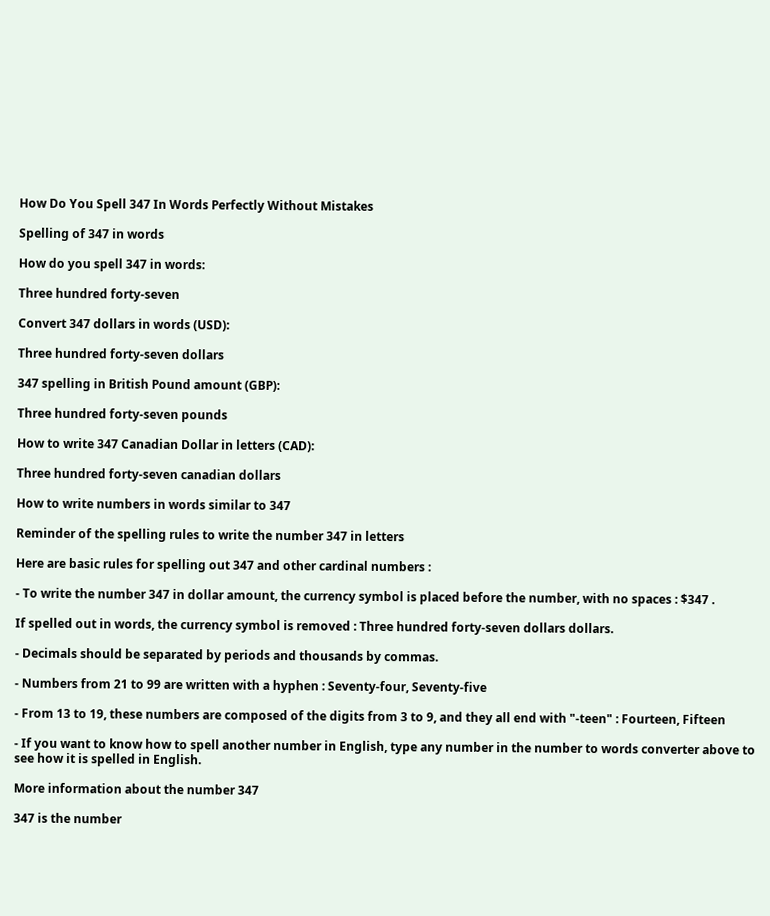How Do You Spell 347 In Words Perfectly Without Mistakes

Spelling of 347 in words

How do you spell 347 in words:

Three hundred forty-seven

Convert 347 dollars in words (USD):

Three hundred forty-seven dollars

347 spelling in British Pound amount (GBP):

Three hundred forty-seven pounds

How to write 347 Canadian Dollar in letters (CAD):

Three hundred forty-seven canadian dollars

How to write numbers in words similar to 347

Reminder of the spelling rules to write the number 347 in letters

Here are basic rules for spelling out 347 and other cardinal numbers :

- To write the number 347 in dollar amount, the currency symbol is placed before the number, with no spaces : $347 .

If spelled out in words, the currency symbol is removed : Three hundred forty-seven dollars dollars.

- Decimals should be separated by periods and thousands by commas.

- Numbers from 21 to 99 are written with a hyphen : Seventy-four, Seventy-five

- From 13 to 19, these numbers are composed of the digits from 3 to 9, and they all end with "-teen" : Fourteen, Fifteen

- If you want to know how to spell another number in English, type any number in the number to words converter above to see how it is spelled in English.

More information about the number 347

347 is the number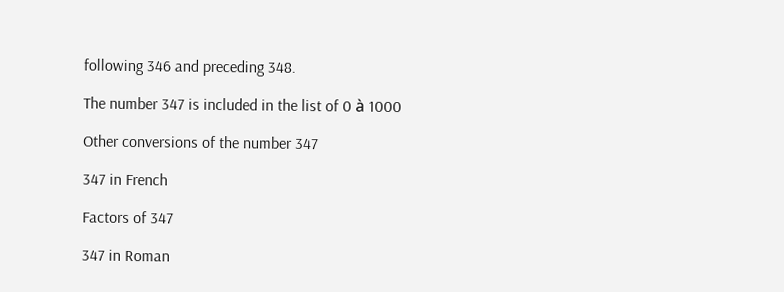following 346 and preceding 348.

The number 347 is included in the list of 0 à 1000

Other conversions of the number 347

347 in French

Factors of 347

347 in Roman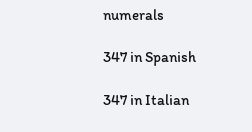numerals

347 in Spanish

347 in Italian